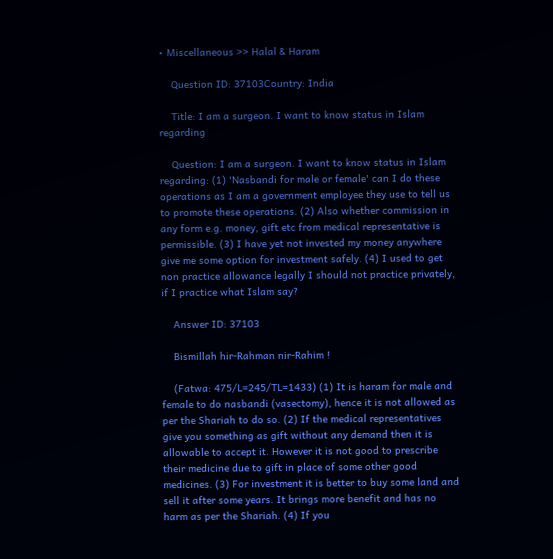• Miscellaneous >> Halal & Haram

    Question ID: 37103Country: India

    Title: I am a surgeon. I want to know status in Islam regarding

    Question: I am a surgeon. I want to know status in Islam regarding: (1) 'Nasbandi for male or female' can I do these operations as I am a government employee they use to tell us to promote these operations. (2) Also whether commission in any form e.g. money, gift etc from medical representative is permissible. (3) I have yet not invested my money anywhere give me some option for investment safely. (4) I used to get non practice allowance legally I should not practice privately, if I practice what Islam say?

    Answer ID: 37103

    Bismillah hir-Rahman nir-Rahim !

    (Fatwa: 475/L=245/TL=1433) (1) It is haram for male and female to do nasbandi (vasectomy), hence it is not allowed as per the Shariah to do so. (2) If the medical representatives give you something as gift without any demand then it is allowable to accept it. However it is not good to prescribe their medicine due to gift in place of some other good medicines. (3) For investment it is better to buy some land and sell it after some years. It brings more benefit and has no harm as per the Shariah. (4) If you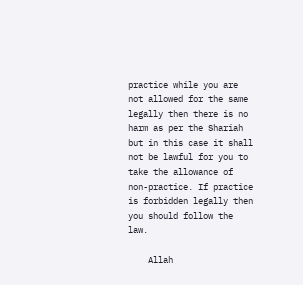practice while you are not allowed for the same legally then there is no harm as per the Shariah but in this case it shall not be lawful for you to take the allowance of non-practice. If practice is forbidden legally then you should follow the law.

    Allah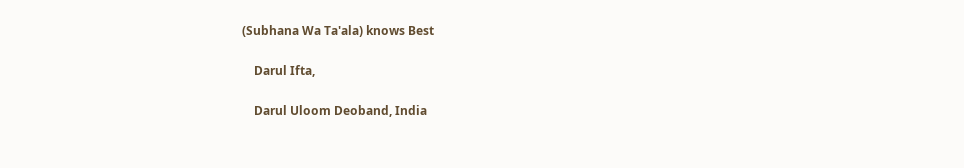(Subhana Wa Ta'ala) knows Best

    Darul Ifta,

    Darul Uloom Deoband, India